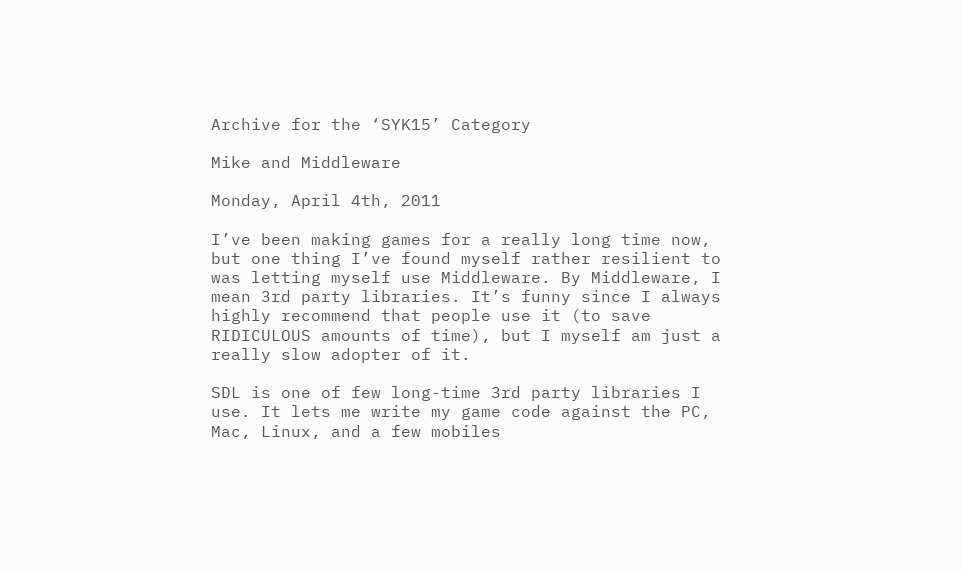Archive for the ‘SYK15’ Category

Mike and Middleware

Monday, April 4th, 2011

I’ve been making games for a really long time now, but one thing I’ve found myself rather resilient to was letting myself use Middleware. By Middleware, I mean 3rd party libraries. It’s funny since I always highly recommend that people use it (to save RIDICULOUS amounts of time), but I myself am just a really slow adopter of it.

SDL is one of few long-time 3rd party libraries I use. It lets me write my game code against the PC, Mac, Linux, and a few mobiles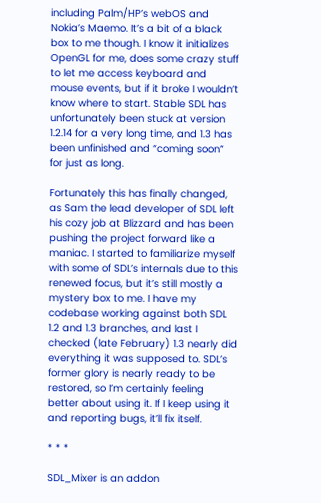including Palm/HP’s webOS and Nokia’s Maemo. It’s a bit of a black box to me though. I know it initializes OpenGL for me, does some crazy stuff to let me access keyboard and mouse events, but if it broke I wouldn’t know where to start. Stable SDL has unfortunately been stuck at version 1.2.14 for a very long time, and 1.3 has been unfinished and “coming soon” for just as long.

Fortunately this has finally changed, as Sam the lead developer of SDL left his cozy job at Blizzard and has been pushing the project forward like a maniac. I started to familiarize myself with some of SDL’s internals due to this renewed focus, but it’s still mostly a mystery box to me. I have my codebase working against both SDL 1.2 and 1.3 branches, and last I checked (late February) 1.3 nearly did everything it was supposed to. SDL’s former glory is nearly ready to be restored, so I’m certainly feeling better about using it. If I keep using it and reporting bugs, it’ll fix itself.

* * *

SDL_Mixer is an addon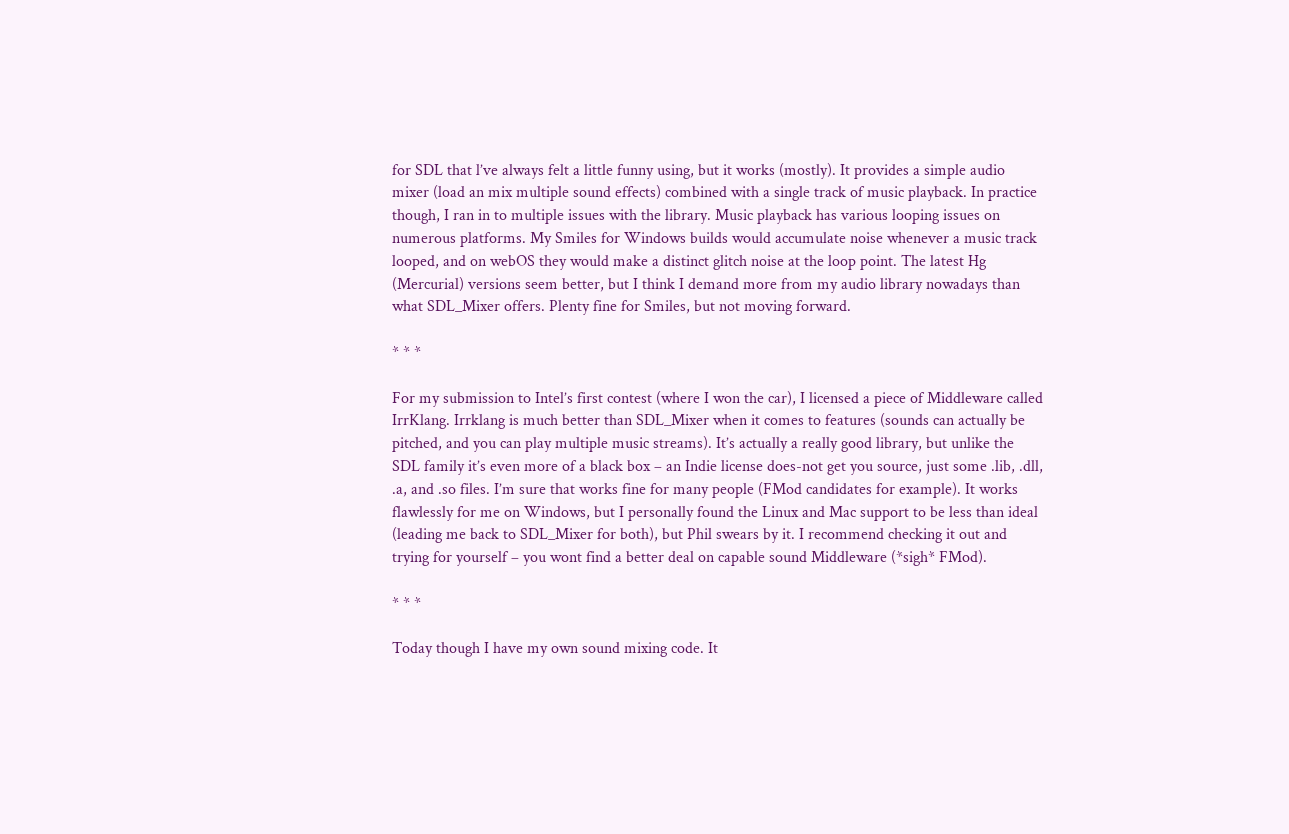for SDL that l’ve always felt a little funny using, but it works (mostly). It provides a simple audio mixer (load an mix multiple sound effects) combined with a single track of music playback. In practice though, I ran in to multiple issues with the library. Music playback has various looping issues on numerous platforms. My Smiles for Windows builds would accumulate noise whenever a music track looped, and on webOS they would make a distinct glitch noise at the loop point. The latest Hg (Mercurial) versions seem better, but I think I demand more from my audio library nowadays than what SDL_Mixer offers. Plenty fine for Smiles, but not moving forward.

* * *

For my submission to Intel’s first contest (where I won the car), I licensed a piece of Middleware called IrrKlang. Irrklang is much better than SDL_Mixer when it comes to features (sounds can actually be pitched, and you can play multiple music streams). It’s actually a really good library, but unlike the SDL family it’s even more of a black box – an Indie license does-not get you source, just some .lib, .dll, .a, and .so files. I’m sure that works fine for many people (FMod candidates for example). It works flawlessly for me on Windows, but I personally found the Linux and Mac support to be less than ideal (leading me back to SDL_Mixer for both), but Phil swears by it. I recommend checking it out and trying for yourself – you wont find a better deal on capable sound Middleware (*sigh* FMod).

* * *

Today though I have my own sound mixing code. It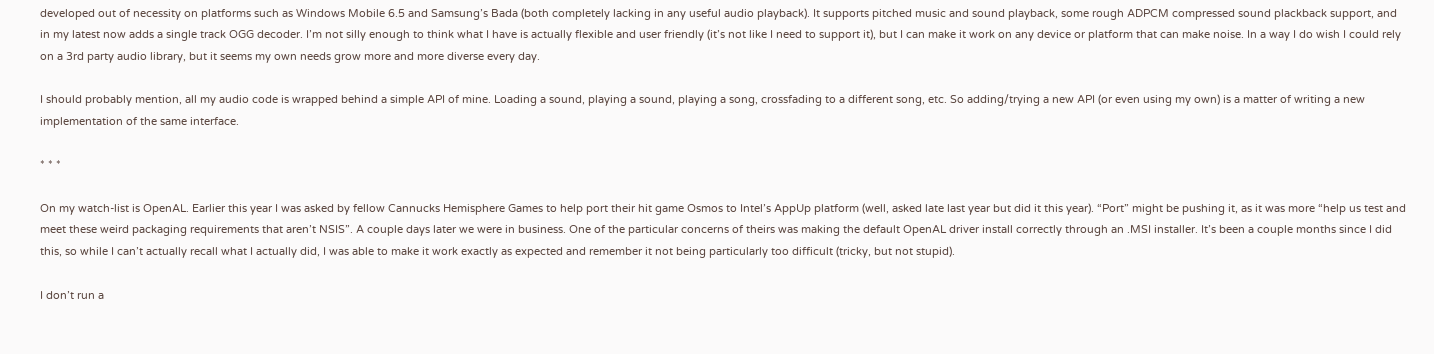developed out of necessity on platforms such as Windows Mobile 6.5 and Samsung’s Bada (both completely lacking in any useful audio playback). It supports pitched music and sound playback, some rough ADPCM compressed sound plackback support, and in my latest now adds a single track OGG decoder. I’m not silly enough to think what I have is actually flexible and user friendly (it’s not like I need to support it), but I can make it work on any device or platform that can make noise. In a way I do wish I could rely on a 3rd party audio library, but it seems my own needs grow more and more diverse every day.

I should probably mention, all my audio code is wrapped behind a simple API of mine. Loading a sound, playing a sound, playing a song, crossfading to a different song, etc. So adding/trying a new API (or even using my own) is a matter of writing a new implementation of the same interface.

* * *

On my watch-list is OpenAL. Earlier this year I was asked by fellow Cannucks Hemisphere Games to help port their hit game Osmos to Intel’s AppUp platform (well, asked late last year but did it this year). “Port” might be pushing it, as it was more “help us test and meet these weird packaging requirements that aren’t NSIS”. A couple days later we were in business. One of the particular concerns of theirs was making the default OpenAL driver install correctly through an .MSI installer. It’s been a couple months since I did this, so while I can’t actually recall what I actually did, I was able to make it work exactly as expected and remember it not being particularly too difficult (tricky, but not stupid).

I don’t run a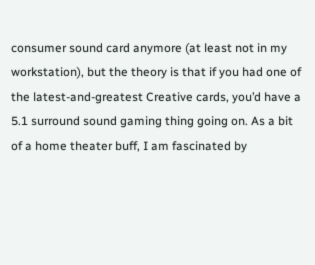consumer sound card anymore (at least not in my workstation), but the theory is that if you had one of the latest-and-greatest Creative cards, you’d have a 5.1 surround sound gaming thing going on. As a bit of a home theater buff, I am fascinated by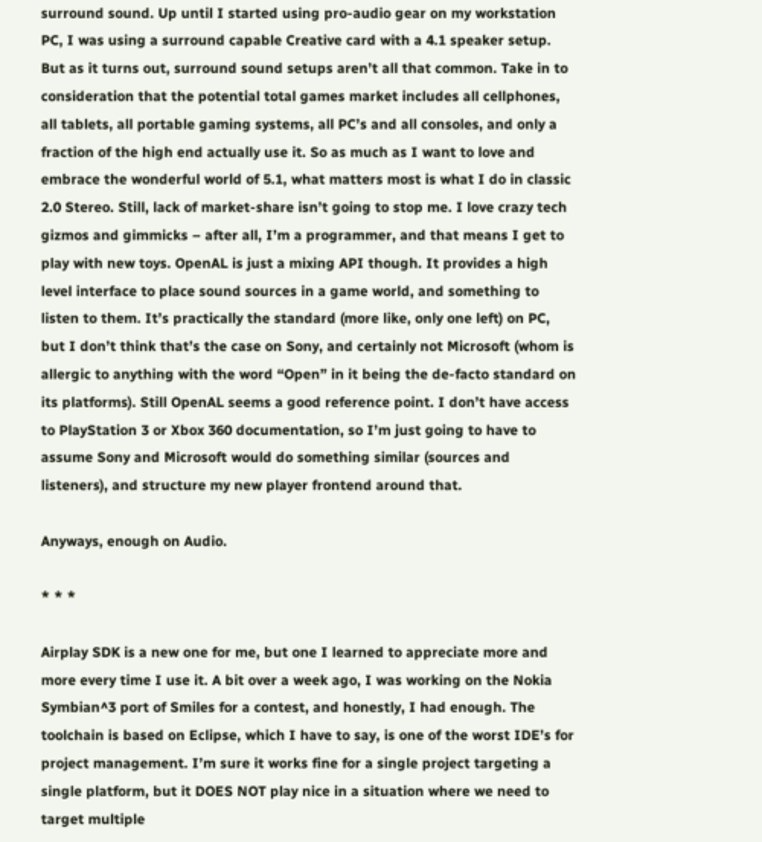surround sound. Up until I started using pro-audio gear on my workstation PC, I was using a surround capable Creative card with a 4.1 speaker setup. But as it turns out, surround sound setups aren’t all that common. Take in to consideration that the potential total games market includes all cellphones, all tablets, all portable gaming systems, all PC’s and all consoles, and only a fraction of the high end actually use it. So as much as I want to love and embrace the wonderful world of 5.1, what matters most is what I do in classic 2.0 Stereo. Still, lack of market-share isn’t going to stop me. I love crazy tech gizmos and gimmicks – after all, I’m a programmer, and that means I get to play with new toys. OpenAL is just a mixing API though. It provides a high level interface to place sound sources in a game world, and something to listen to them. It’s practically the standard (more like, only one left) on PC, but I don’t think that’s the case on Sony, and certainly not Microsoft (whom is allergic to anything with the word “Open” in it being the de-facto standard on its platforms). Still OpenAL seems a good reference point. I don’t have access to PlayStation 3 or Xbox 360 documentation, so I’m just going to have to assume Sony and Microsoft would do something similar (sources and listeners), and structure my new player frontend around that.

Anyways, enough on Audio.

* * *

Airplay SDK is a new one for me, but one I learned to appreciate more and more every time I use it. A bit over a week ago, I was working on the Nokia Symbian^3 port of Smiles for a contest, and honestly, I had enough. The toolchain is based on Eclipse, which I have to say, is one of the worst IDE’s for project management. I’m sure it works fine for a single project targeting a single platform, but it DOES NOT play nice in a situation where we need to target multiple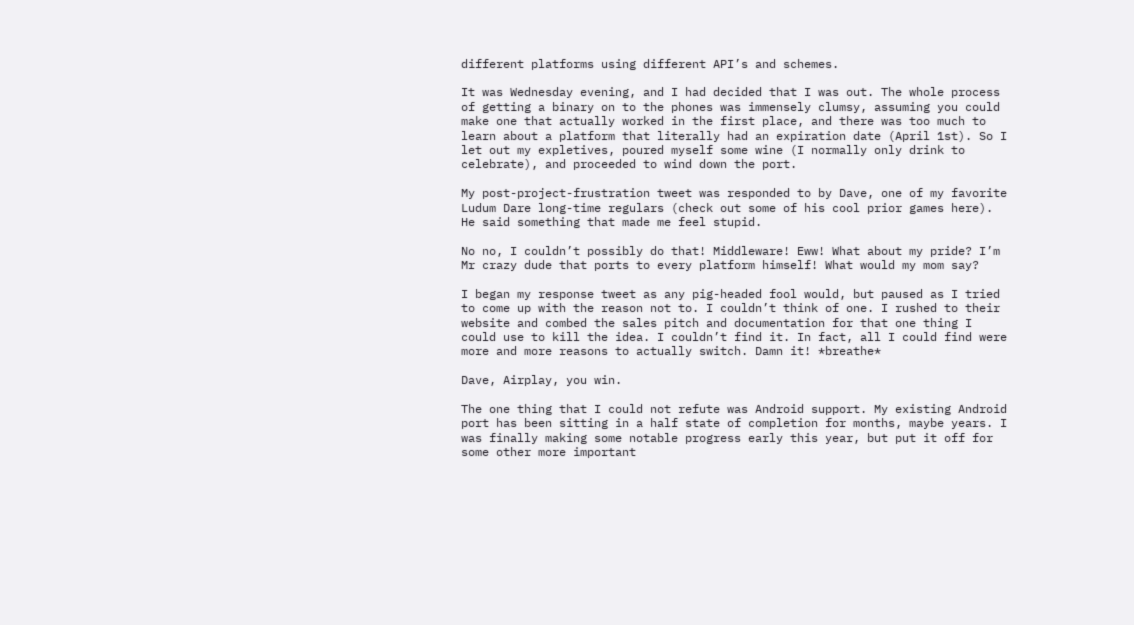different platforms using different API’s and schemes.

It was Wednesday evening, and I had decided that I was out. The whole process of getting a binary on to the phones was immensely clumsy, assuming you could make one that actually worked in the first place, and there was too much to learn about a platform that literally had an expiration date (April 1st). So I let out my expletives, poured myself some wine (I normally only drink to celebrate), and proceeded to wind down the port.

My post-project-frustration tweet was responded to by Dave, one of my favorite Ludum Dare long-time regulars (check out some of his cool prior games here). He said something that made me feel stupid.

No no, I couldn’t possibly do that! Middleware! Eww! What about my pride? I’m Mr crazy dude that ports to every platform himself! What would my mom say?

I began my response tweet as any pig-headed fool would, but paused as I tried to come up with the reason not to. I couldn’t think of one. I rushed to their website and combed the sales pitch and documentation for that one thing I could use to kill the idea. I couldn’t find it. In fact, all I could find were more and more reasons to actually switch. Damn it! *breathe*

Dave, Airplay, you win.

The one thing that I could not refute was Android support. My existing Android port has been sitting in a half state of completion for months, maybe years. I was finally making some notable progress early this year, but put it off for some other more important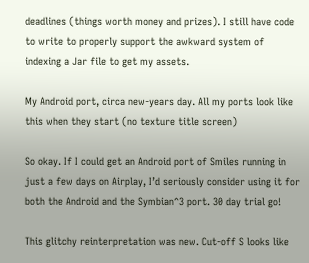deadlines (things worth money and prizes). I still have code to write to properly support the awkward system of indexing a Jar file to get my assets.

My Android port, circa new-years day. All my ports look like this when they start (no texture title screen)

So okay. If I could get an Android port of Smiles running in just a few days on Airplay, I’d seriously consider using it for both the Android and the Symbian^3 port. 30 day trial go!

This glitchy reinterpretation was new. Cut-off S looks like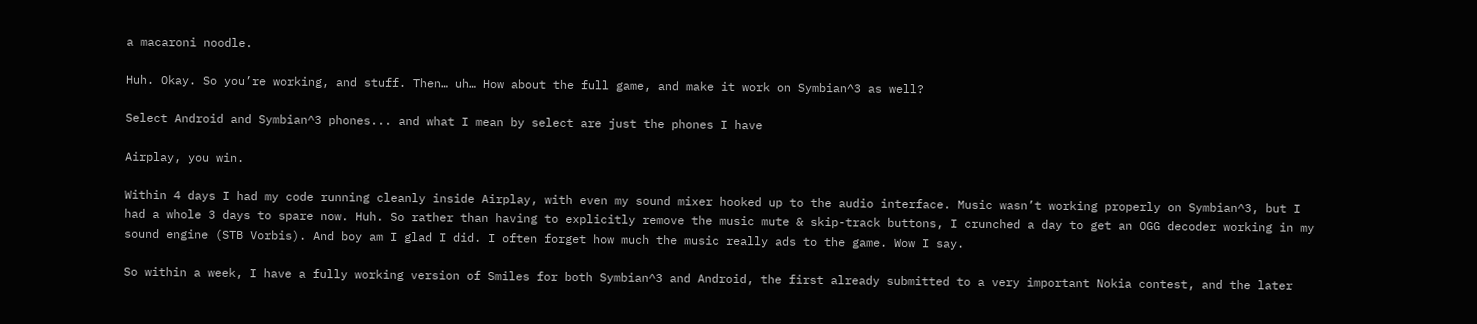a macaroni noodle.

Huh. Okay. So you’re working, and stuff. Then… uh… How about the full game, and make it work on Symbian^3 as well?

Select Android and Symbian^3 phones... and what I mean by select are just the phones I have

Airplay, you win.

Within 4 days I had my code running cleanly inside Airplay, with even my sound mixer hooked up to the audio interface. Music wasn’t working properly on Symbian^3, but I had a whole 3 days to spare now. Huh. So rather than having to explicitly remove the music mute & skip-track buttons, I crunched a day to get an OGG decoder working in my sound engine (STB Vorbis). And boy am I glad I did. I often forget how much the music really ads to the game. Wow I say.

So within a week, I have a fully working version of Smiles for both Symbian^3 and Android, the first already submitted to a very important Nokia contest, and the later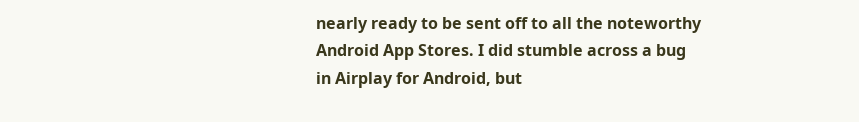nearly ready to be sent off to all the noteworthy Android App Stores. I did stumble across a bug in Airplay for Android, but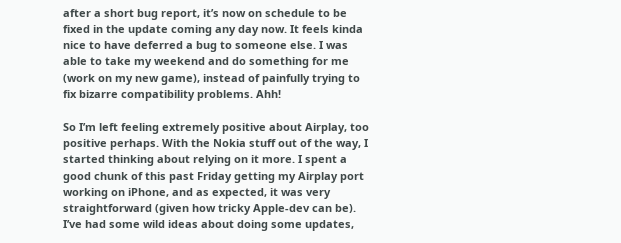after a short bug report, it’s now on schedule to be fixed in the update coming any day now. It feels kinda nice to have deferred a bug to someone else. I was able to take my weekend and do something for me (work on my new game), instead of painfully trying to fix bizarre compatibility problems. Ahh!

So I’m left feeling extremely positive about Airplay, too positive perhaps. With the Nokia stuff out of the way, I started thinking about relying on it more. I spent a good chunk of this past Friday getting my Airplay port working on iPhone, and as expected, it was very straightforward (given how tricky Apple-dev can be). I’ve had some wild ideas about doing some updates,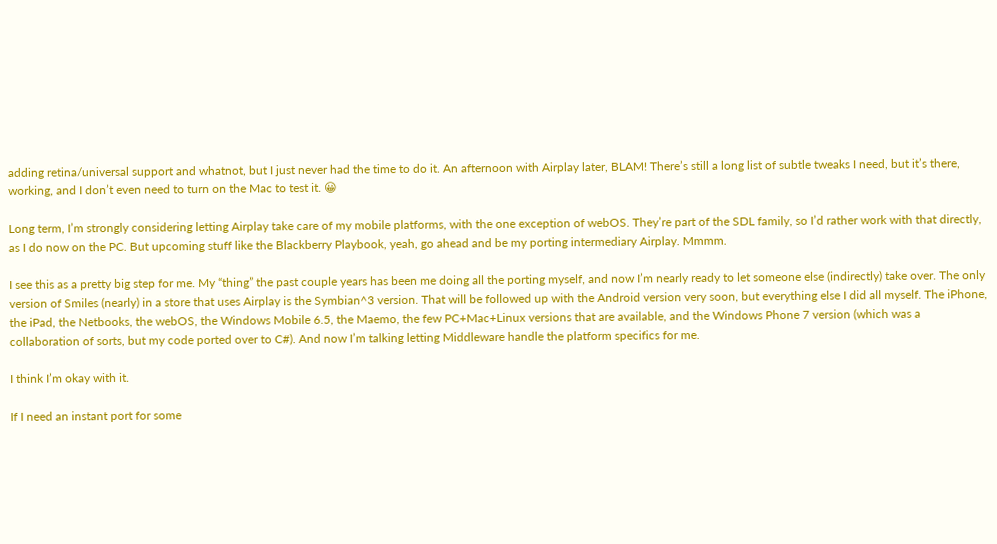adding retina/universal support and whatnot, but I just never had the time to do it. An afternoon with Airplay later, BLAM! There’s still a long list of subtle tweaks I need, but it’s there, working, and I don’t even need to turn on the Mac to test it. 😀

Long term, I’m strongly considering letting Airplay take care of my mobile platforms, with the one exception of webOS. They’re part of the SDL family, so I’d rather work with that directly, as I do now on the PC. But upcoming stuff like the Blackberry Playbook, yeah, go ahead and be my porting intermediary Airplay. Mmmm.

I see this as a pretty big step for me. My “thing” the past couple years has been me doing all the porting myself, and now I’m nearly ready to let someone else (indirectly) take over. The only version of Smiles (nearly) in a store that uses Airplay is the Symbian^3 version. That will be followed up with the Android version very soon, but everything else I did all myself. The iPhone, the iPad, the Netbooks, the webOS, the Windows Mobile 6.5, the Maemo, the few PC+Mac+Linux versions that are available, and the Windows Phone 7 version (which was a collaboration of sorts, but my code ported over to C#). And now I’m talking letting Middleware handle the platform specifics for me.

I think I’m okay with it.

If I need an instant port for some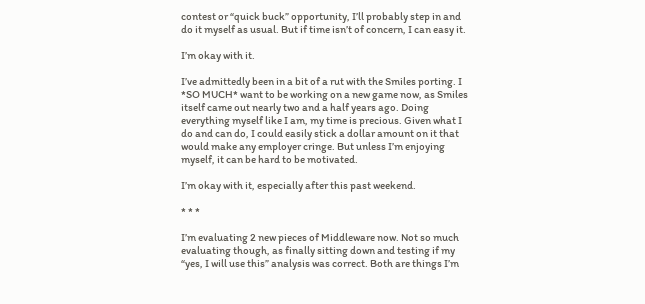contest or “quick buck” opportunity, I’ll probably step in and do it myself as usual. But if time isn’t of concern, I can easy it.

I’m okay with it.

I’ve admittedly been in a bit of a rut with the Smiles porting. I *SO MUCH* want to be working on a new game now, as Smiles itself came out nearly two and a half years ago. Doing everything myself like I am, my time is precious. Given what I do and can do, I could easily stick a dollar amount on it that would make any employer cringe. But unless I’m enjoying myself, it can be hard to be motivated.

I’m okay with it, especially after this past weekend.

* * *

I’m evaluating 2 new pieces of Middleware now. Not so much evaluating though, as finally sitting down and testing if my “yes, I will use this” analysis was correct. Both are things I’m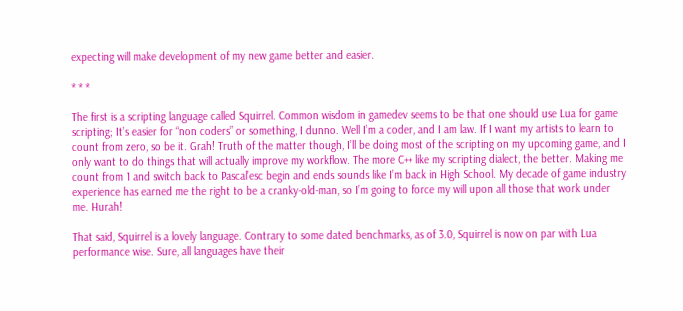expecting will make development of my new game better and easier.

* * *

The first is a scripting language called Squirrel. Common wisdom in gamedev seems to be that one should use Lua for game scripting; It’s easier for “non coders” or something, I dunno. Well I’m a coder, and I am law. If I want my artists to learn to count from zero, so be it. Grah! Truth of the matter though, I’ll be doing most of the scripting on my upcoming game, and I only want to do things that will actually improve my workflow. The more C++ like my scripting dialect, the better. Making me count from 1 and switch back to Pascal’esc begin and ends sounds like I’m back in High School. My decade of game industry experience has earned me the right to be a cranky-old-man, so I’m going to force my will upon all those that work under me. Hurah!

That said, Squirrel is a lovely language. Contrary to some dated benchmarks, as of 3.0, Squirrel is now on par with Lua performance wise. Sure, all languages have their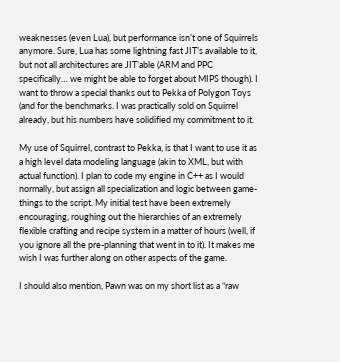weaknesses (even Lua), but performance isn’t one of Squirrels anymore. Sure, Lua has some lightning fast JIT’s available to it, but not all architectures are JIT’able (ARM and PPC specifically… we might be able to forget about MIPS though). I want to throw a special thanks out to Pekka of Polygon Toys (and for the benchmarks. I was practically sold on Squirrel already, but his numbers have solidified my commitment to it.

My use of Squirrel, contrast to Pekka, is that I want to use it as a high level data modeling language (akin to XML, but with actual function). I plan to code my engine in C++ as I would normally, but assign all specialization and logic between game-things to the script. My initial test have been extremely encouraging, roughing out the hierarchies of an extremely flexible crafting and recipe system in a matter of hours (well, if you ignore all the pre-planning that went in to it). It makes me wish I was further along on other aspects of the game.

I should also mention, Pawn was on my short list as a “raw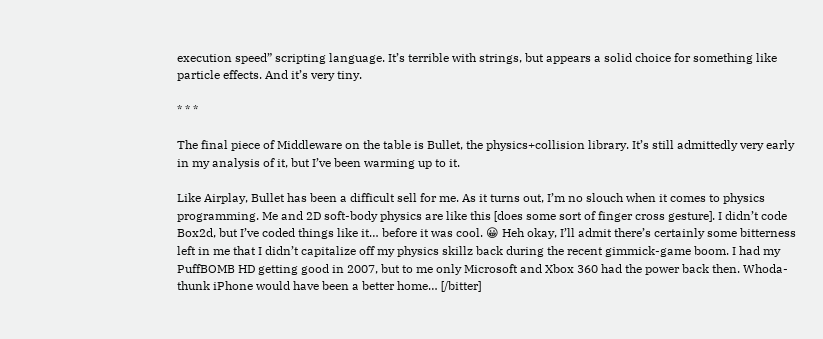execution speed” scripting language. It’s terrible with strings, but appears a solid choice for something like particle effects. And it’s very tiny.

* * *

The final piece of Middleware on the table is Bullet, the physics+collision library. It’s still admittedly very early in my analysis of it, but I’ve been warming up to it.

Like Airplay, Bullet has been a difficult sell for me. As it turns out, I’m no slouch when it comes to physics programming. Me and 2D soft-body physics are like this [does some sort of finger cross gesture]. I didn’t code Box2d, but I’ve coded things like it… before it was cool. 😀 Heh okay, I’ll admit there’s certainly some bitterness left in me that I didn’t capitalize off my physics skillz back during the recent gimmick-game boom. I had my PuffBOMB HD getting good in 2007, but to me only Microsoft and Xbox 360 had the power back then. Whoda-thunk iPhone would have been a better home… [/bitter]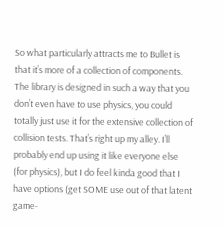So what particularly attracts me to Bullet is that it’s more of a collection of components. The library is designed in such a way that you don’t even have to use physics, you could totally just use it for the extensive collection of collision tests. That’s right up my alley. I’ll probably end up using it like everyone else (for physics), but I do feel kinda good that I have options (get SOME use out of that latent game-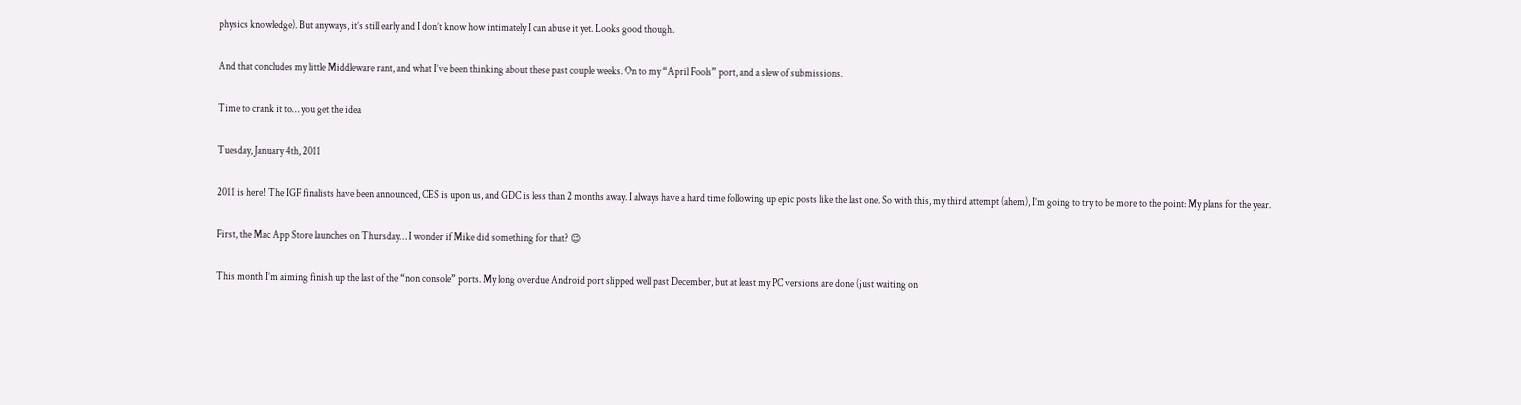physics knowledge). But anyways, it’s still early and I don’t know how intimately I can abuse it yet. Looks good though.

And that concludes my little Middleware rant, and what I’ve been thinking about these past couple weeks. On to my “April Fools” port, and a slew of submissions.

Time to crank it to… you get the idea

Tuesday, January 4th, 2011

2011 is here! The IGF finalists have been announced, CES is upon us, and GDC is less than 2 months away. I always have a hard time following up epic posts like the last one. So with this, my third attempt (ahem), I’m going to try to be more to the point: My plans for the year.

First, the Mac App Store launches on Thursday… I wonder if Mike did something for that? 😉

This month I’m aiming finish up the last of the “non console” ports. My long overdue Android port slipped well past December, but at least my PC versions are done (just waiting on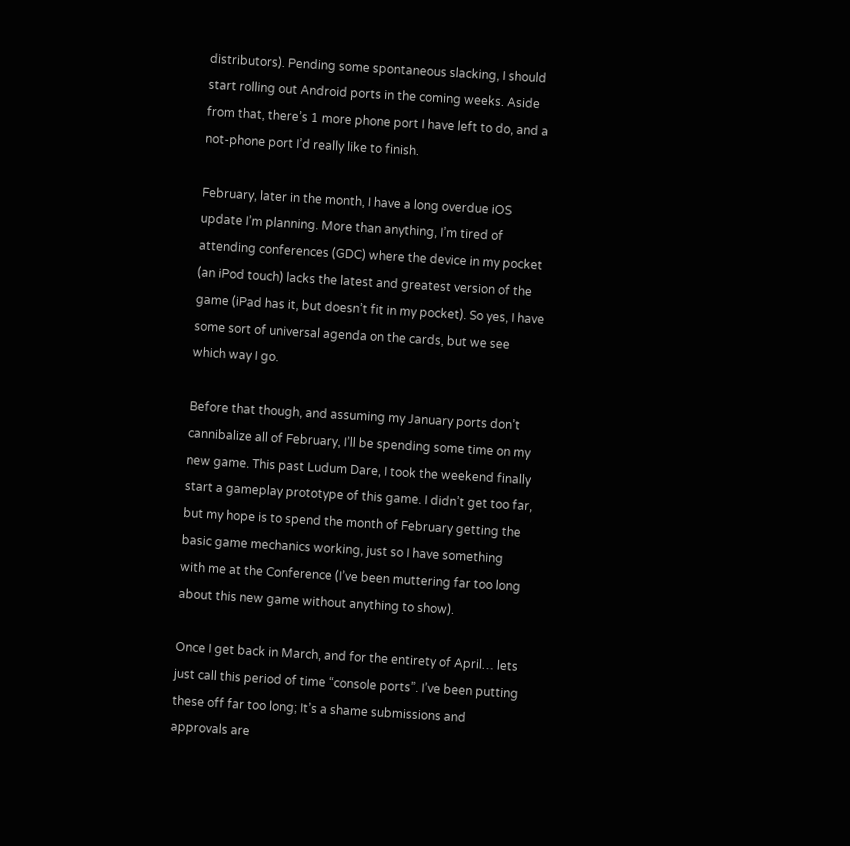distributors). Pending some spontaneous slacking, I should start rolling out Android ports in the coming weeks. Aside from that, there’s 1 more phone port I have left to do, and a not-phone port I’d really like to finish.

February, later in the month, I have a long overdue iOS update I’m planning. More than anything, I’m tired of attending conferences (GDC) where the device in my pocket (an iPod touch) lacks the latest and greatest version of the game (iPad has it, but doesn’t fit in my pocket). So yes, I have some sort of universal agenda on the cards, but we see which way I go.

Before that though, and assuming my January ports don’t cannibalize all of February, I’ll be spending some time on my new game. This past Ludum Dare, I took the weekend finally start a gameplay prototype of this game. I didn’t get too far, but my hope is to spend the month of February getting the basic game mechanics working, just so I have something with me at the Conference (I’ve been muttering far too long about this new game without anything to show).

Once I get back in March, and for the entirety of April… lets just call this period of time “console ports”. I’ve been putting these off far too long; It’s a shame submissions and approvals are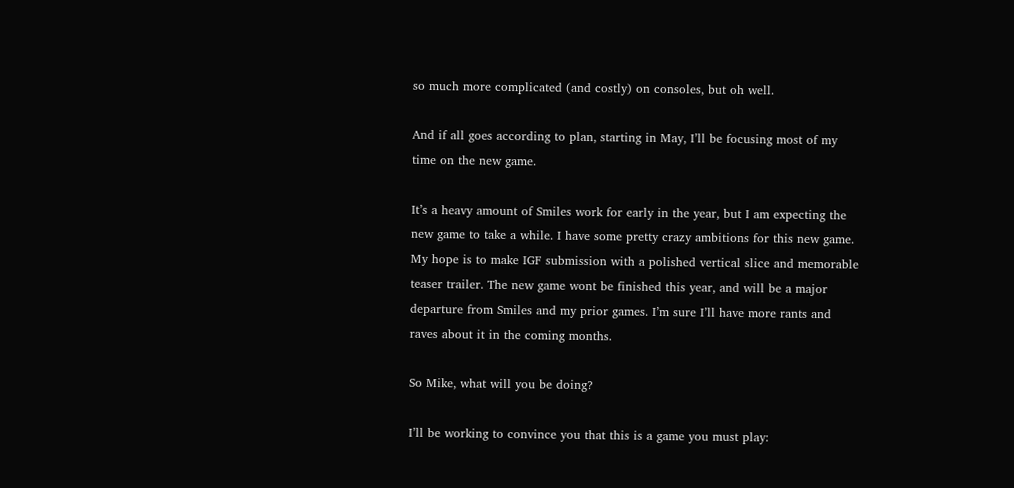so much more complicated (and costly) on consoles, but oh well.

And if all goes according to plan, starting in May, I’ll be focusing most of my time on the new game.

It’s a heavy amount of Smiles work for early in the year, but I am expecting the new game to take a while. I have some pretty crazy ambitions for this new game. My hope is to make IGF submission with a polished vertical slice and memorable teaser trailer. The new game wont be finished this year, and will be a major departure from Smiles and my prior games. I’m sure I’ll have more rants and raves about it in the coming months.

So Mike, what will you be doing?

I’ll be working to convince you that this is a game you must play: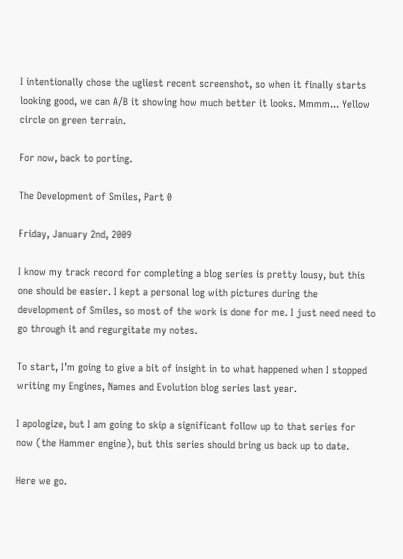I intentionally chose the ugliest recent screenshot, so when it finally starts looking good, we can A/B it showing how much better it looks. Mmmm... Yellow circle on green terrain.

For now, back to porting.

The Development of Smiles, Part 0

Friday, January 2nd, 2009

I know my track record for completing a blog series is pretty lousy, but this one should be easier. I kept a personal log with pictures during the development of Smiles, so most of the work is done for me. I just need need to go through it and regurgitate my notes.

To start, I’m going to give a bit of insight in to what happened when I stopped writing my Engines, Names and Evolution blog series last year.

I apologize, but I am going to skip a significant follow up to that series for now (the Hammer engine), but this series should bring us back up to date.

Here we go.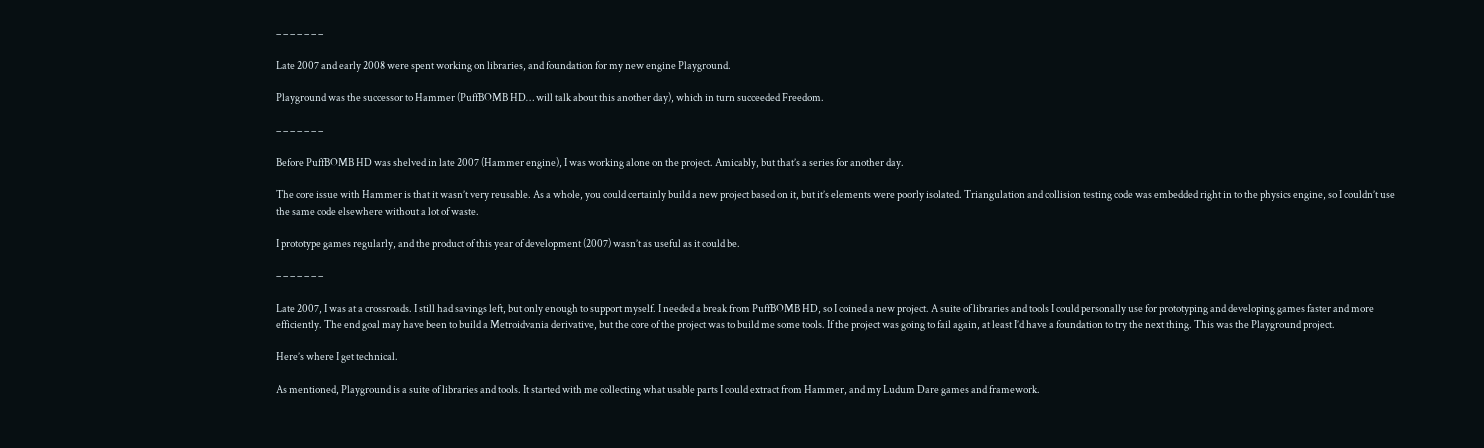– – – – – – –

Late 2007 and early 2008 were spent working on libraries, and foundation for my new engine Playground.

Playground was the successor to Hammer (PuffBOMB HD… will talk about this another day), which in turn succeeded Freedom.

– – – – – – –

Before PuffBOMB HD was shelved in late 2007 (Hammer engine), I was working alone on the project. Amicably, but that’s a series for another day.

The core issue with Hammer is that it wasn’t very reusable. As a whole, you could certainly build a new project based on it, but it’s elements were poorly isolated. Triangulation and collision testing code was embedded right in to the physics engine, so I couldn’t use the same code elsewhere without a lot of waste.

I prototype games regularly, and the product of this year of development (2007) wasn’t as useful as it could be.

– – – – – – –

Late 2007, I was at a crossroads. I still had savings left, but only enough to support myself. I needed a break from PuffBOMB HD, so I coined a new project. A suite of libraries and tools I could personally use for prototyping and developing games faster and more efficiently. The end goal may have been to build a Metroidvania derivative, but the core of the project was to build me some tools. If the project was going to fail again, at least I’d have a foundation to try the next thing. This was the Playground project.

Here’s where I get technical.

As mentioned, Playground is a suite of libraries and tools. It started with me collecting what usable parts I could extract from Hammer, and my Ludum Dare games and framework.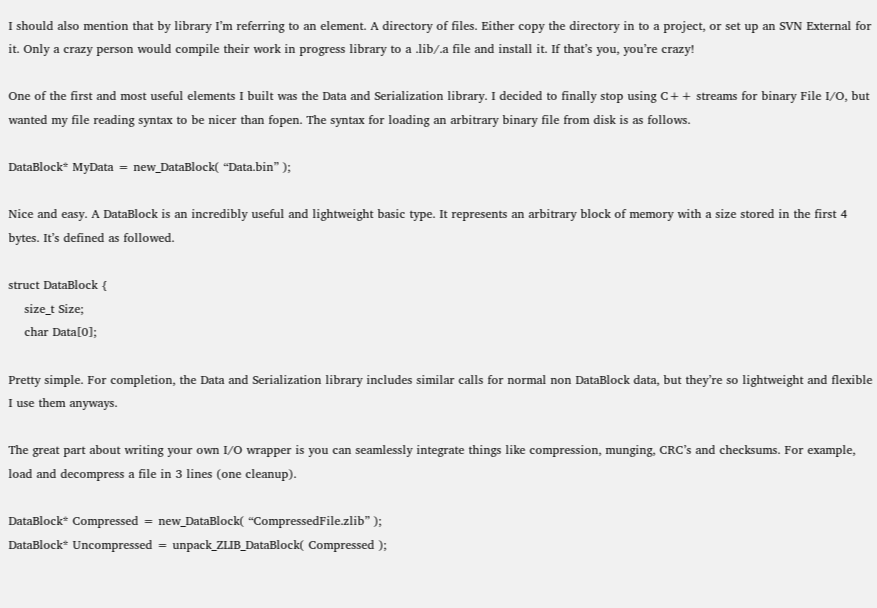I should also mention that by library I’m referring to an element. A directory of files. Either copy the directory in to a project, or set up an SVN External for it. Only a crazy person would compile their work in progress library to a .lib/.a file and install it. If that’s you, you’re crazy!

One of the first and most useful elements I built was the Data and Serialization library. I decided to finally stop using C++ streams for binary File I/O, but wanted my file reading syntax to be nicer than fopen. The syntax for loading an arbitrary binary file from disk is as follows.

DataBlock* MyData = new_DataBlock( “Data.bin” );

Nice and easy. A DataBlock is an incredibly useful and lightweight basic type. It represents an arbitrary block of memory with a size stored in the first 4 bytes. It’s defined as followed.

struct DataBlock {
    size_t Size;
    char Data[0];

Pretty simple. For completion, the Data and Serialization library includes similar calls for normal non DataBlock data, but they’re so lightweight and flexible I use them anyways.

The great part about writing your own I/O wrapper is you can seamlessly integrate things like compression, munging, CRC’s and checksums. For example, load and decompress a file in 3 lines (one cleanup).

DataBlock* Compressed = new_DataBlock( “CompressedFile.zlib” );
DataBlock* Uncompressed = unpack_ZLIB_DataBlock( Compressed );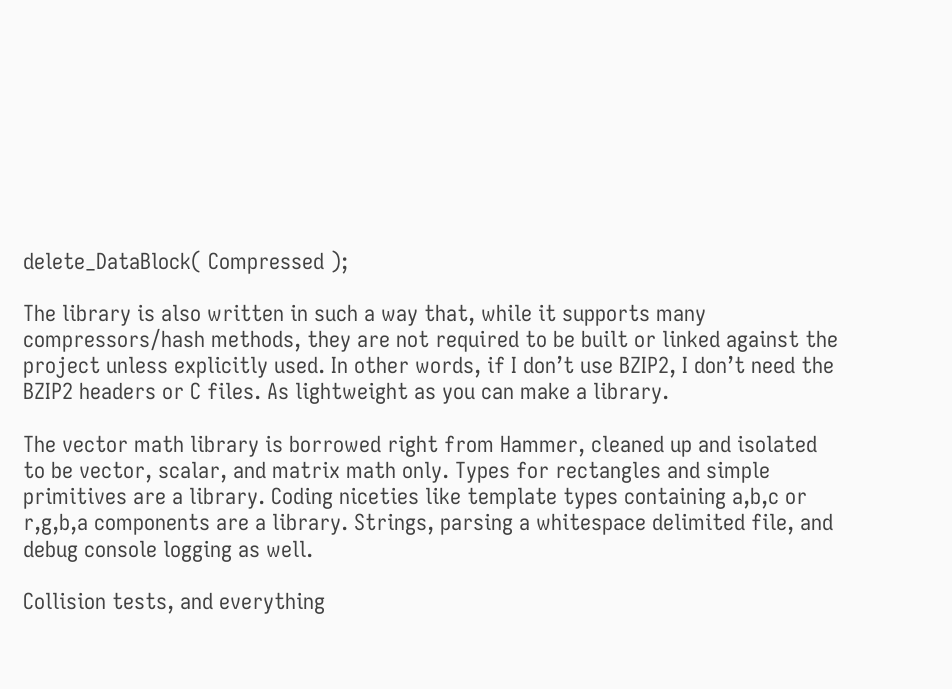delete_DataBlock( Compressed );

The library is also written in such a way that, while it supports many compressors/hash methods, they are not required to be built or linked against the project unless explicitly used. In other words, if I don’t use BZIP2, I don’t need the BZIP2 headers or C files. As lightweight as you can make a library.

The vector math library is borrowed right from Hammer, cleaned up and isolated to be vector, scalar, and matrix math only. Types for rectangles and simple primitives are a library. Coding niceties like template types containing a,b,c or r,g,b,a components are a library. Strings, parsing a whitespace delimited file, and debug console logging as well.

Collision tests, and everything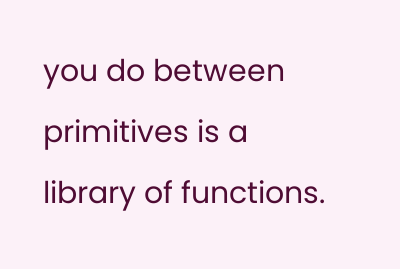you do between primitives is a library of functions.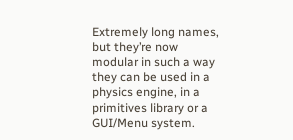Extremely long names, but they’re now modular in such a way they can be used in a physics engine, in a primitives library or a GUI/Menu system.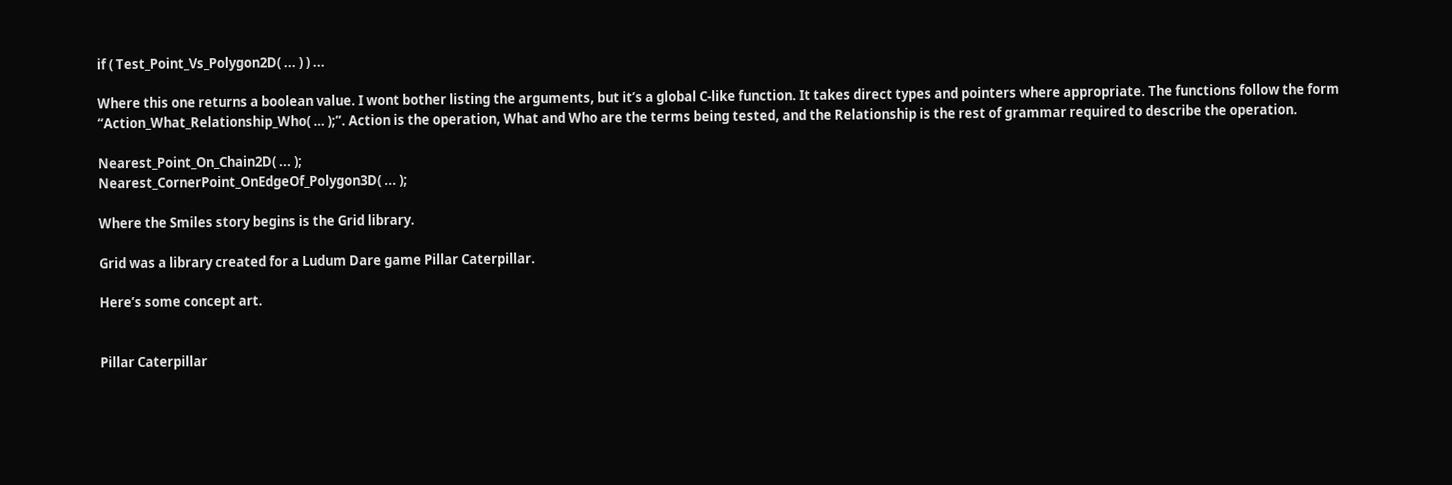if ( Test_Point_Vs_Polygon2D( ... ) ) ...

Where this one returns a boolean value. I wont bother listing the arguments, but it’s a global C-like function. It takes direct types and pointers where appropriate. The functions follow the form “Action_What_Relationship_Who( … );”. Action is the operation, What and Who are the terms being tested, and the Relationship is the rest of grammar required to describe the operation.

Nearest_Point_On_Chain2D( ... );
Nearest_CornerPoint_OnEdgeOf_Polygon3D( ... );

Where the Smiles story begins is the Grid library.

Grid was a library created for a Ludum Dare game Pillar Caterpillar.

Here’s some concept art.


Pillar Caterpillar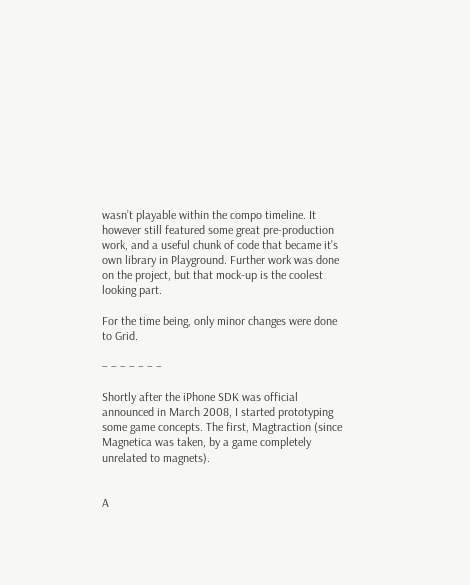wasn’t playable within the compo timeline. It however still featured some great pre-production work, and a useful chunk of code that became it’s own library in Playground. Further work was done on the project, but that mock-up is the coolest looking part.

For the time being, only minor changes were done to Grid.

– – – – – – –

Shortly after the iPhone SDK was official announced in March 2008, I started prototyping some game concepts. The first, Magtraction (since Magnetica was taken, by a game completely unrelated to magnets).


A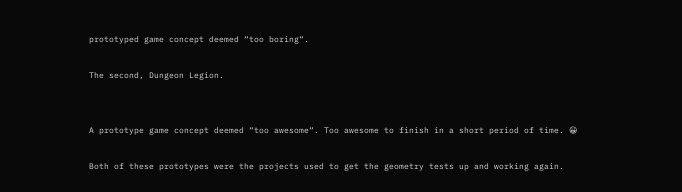prototyped game concept deemed “too boring“.

The second, Dungeon Legion.


A prototype game concept deemed “too awesome“. Too awesome to finish in a short period of time. 😀

Both of these prototypes were the projects used to get the geometry tests up and working again.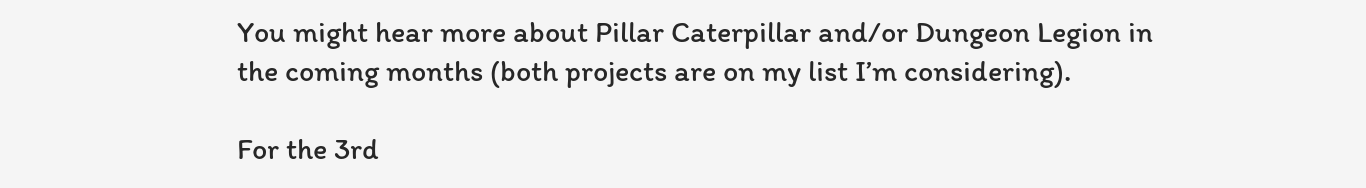You might hear more about Pillar Caterpillar and/or Dungeon Legion in the coming months (both projects are on my list I’m considering).

For the 3rd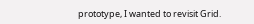prototype, I wanted to revisit Grid.